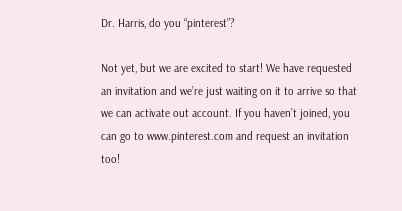Dr. Harris, do you “pinterest”?

Not yet, but we are excited to start! We have requested an invitation and we’re just waiting on it to arrive so that we can activate out account. If you haven’t joined, you can go to www.pinterest.com and request an invitation too!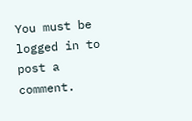You must be logged in to post a comment.